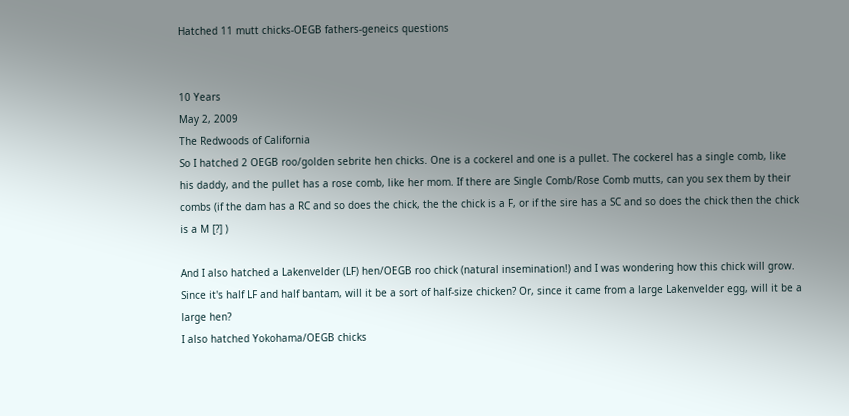Hatched 11 mutt chicks-OEGB fathers-geneics questions


10 Years
May 2, 2009
The Redwoods of California
So I hatched 2 OEGB roo/golden sebrite hen chicks. One is a cockerel and one is a pullet. The cockerel has a single comb, like his daddy, and the pullet has a rose comb, like her mom. If there are Single Comb/Rose Comb mutts, can you sex them by their combs (if the dam has a RC and so does the chick, the the chick is a F, or if the sire has a SC and so does the chick then the chick is a M [?] )

And I also hatched a Lakenvelder (LF) hen/OEGB roo chick (natural insemination!) and I was wondering how this chick will grow. Since it's half LF and half bantam, will it be a sort of half-size chicken? Or, since it came from a large Lakenvelder egg, will it be a large hen?
I also hatched Yokohama/OEGB chicks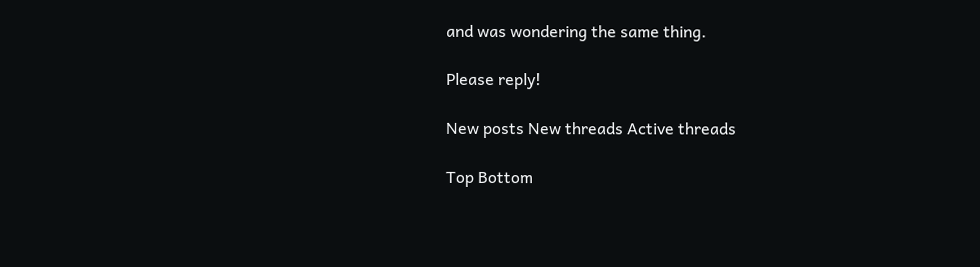and was wondering the same thing.

Please reply!

New posts New threads Active threads

Top Bottom